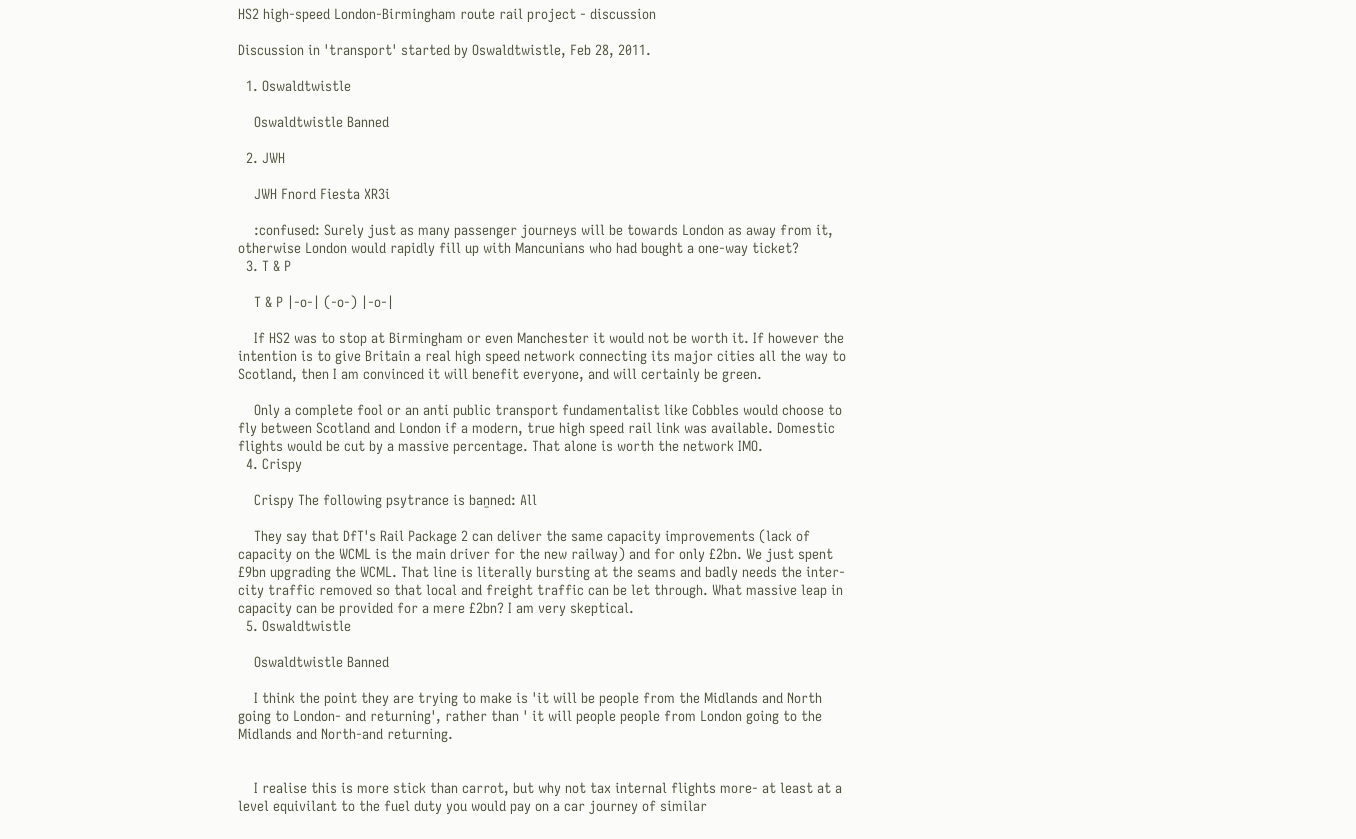HS2 high-speed London-Birmingham route rail project - discussion

Discussion in 'transport' started by Oswaldtwistle, Feb 28, 2011.

  1. Oswaldtwistle

    Oswaldtwistle Banned

  2. JWH

    JWH Fnord Fiesta XR3i

    :confused: Surely just as many passenger journeys will be towards London as away from it, otherwise London would rapidly fill up with Mancunians who had bought a one-way ticket?
  3. T & P

    T & P |-o-| (-o-) |-o-|

    If HS2 was to stop at Birmingham or even Manchester it would not be worth it. If however the intention is to give Britain a real high speed network connecting its major cities all the way to Scotland, then I am convinced it will benefit everyone, and will certainly be green.

    Only a complete fool or an anti public transport fundamentalist like Cobbles would choose to fly between Scotland and London if a modern, true high speed rail link was available. Domestic flights would be cut by a massive percentage. That alone is worth the network IMO.
  4. Crispy

    Crispy The following psytrance is baṉned: All

    They say that DfT's Rail Package 2 can deliver the same capacity improvements (lack of capacity on the WCML is the main driver for the new railway) and for only £2bn. We just spent £9bn upgrading the WCML. That line is literally bursting at the seams and badly needs the inter-city traffic removed so that local and freight traffic can be let through. What massive leap in capacity can be provided for a mere £2bn? I am very skeptical.
  5. Oswaldtwistle

    Oswaldtwistle Banned

    I think the point they are trying to make is 'it will be people from the Midlands and North going to London- and returning', rather than ' it will people people from London going to the Midlands and North-and returning.


    I realise this is more stick than carrot, but why not tax internal flights more- at least at a level equivilant to the fuel duty you would pay on a car journey of similar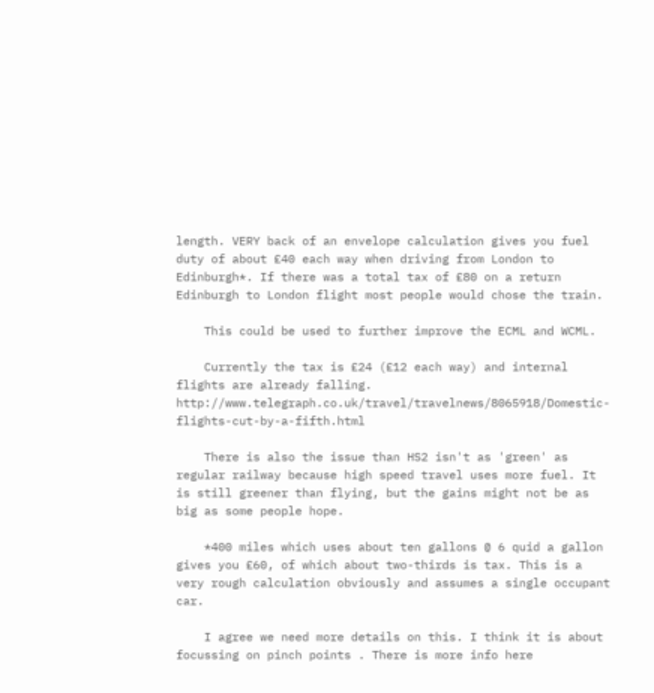length. VERY back of an envelope calculation gives you fuel duty of about £40 each way when driving from London to Edinburgh*. If there was a total tax of £80 on a return Edinburgh to London flight most people would chose the train.

    This could be used to further improve the ECML and WCML.

    Currently the tax is £24 (£12 each way) and internal flights are already falling. http://www.telegraph.co.uk/travel/travelnews/8065918/Domestic-flights-cut-by-a-fifth.html

    There is also the issue than HS2 isn't as 'green' as regular railway because high speed travel uses more fuel. It is still greener than flying, but the gains might not be as big as some people hope.

    *400 miles which uses about ten gallons @ 6 quid a gallon gives you £60, of which about two-thirds is tax. This is a very rough calculation obviously and assumes a single occupant car.

    I agree we need more details on this. I think it is about focussing on pinch points . There is more info here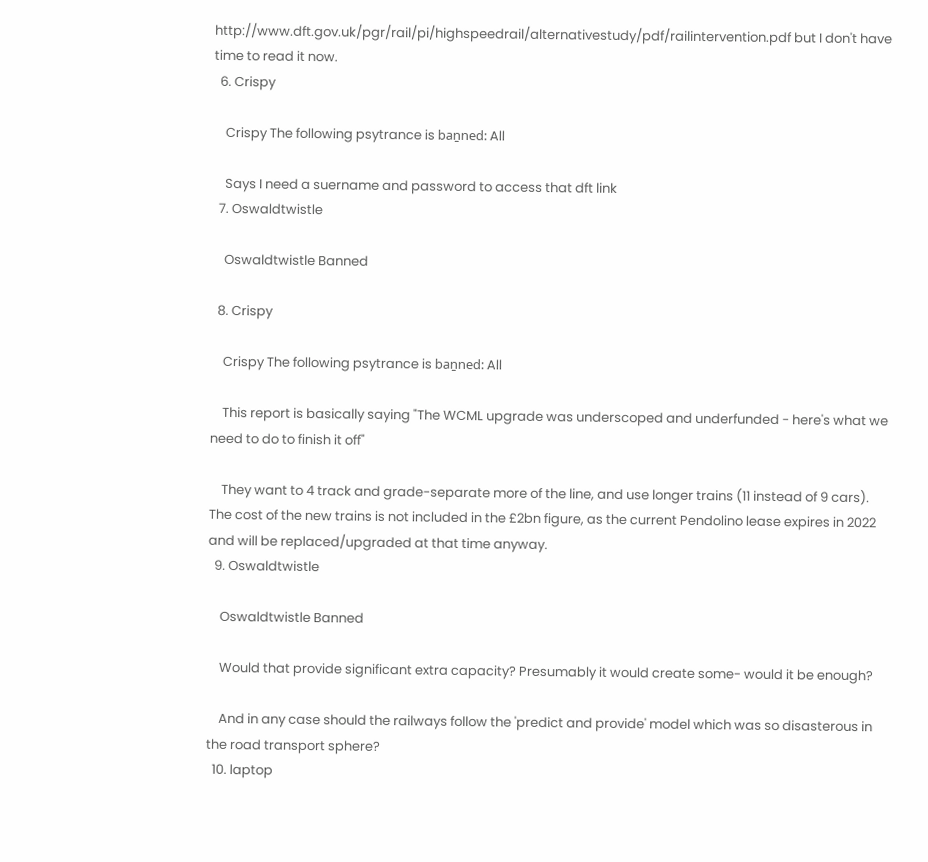http://www.dft.gov.uk/pgr/rail/pi/highspeedrail/alternativestudy/pdf/railintervention.pdf but I don't have time to read it now.
  6. Crispy

    Crispy The following psytrance is baṉned: All

    Says I need a suername and password to access that dft link
  7. Oswaldtwistle

    Oswaldtwistle Banned

  8. Crispy

    Crispy The following psytrance is baṉned: All

    This report is basically saying "The WCML upgrade was underscoped and underfunded - here's what we need to do to finish it off"

    They want to 4 track and grade-separate more of the line, and use longer trains (11 instead of 9 cars). The cost of the new trains is not included in the £2bn figure, as the current Pendolino lease expires in 2022 and will be replaced/upgraded at that time anyway.
  9. Oswaldtwistle

    Oswaldtwistle Banned

    Would that provide significant extra capacity? Presumably it would create some- would it be enough?

    And in any case should the railways follow the 'predict and provide' model which was so disasterous in the road transport sphere?
  10. laptop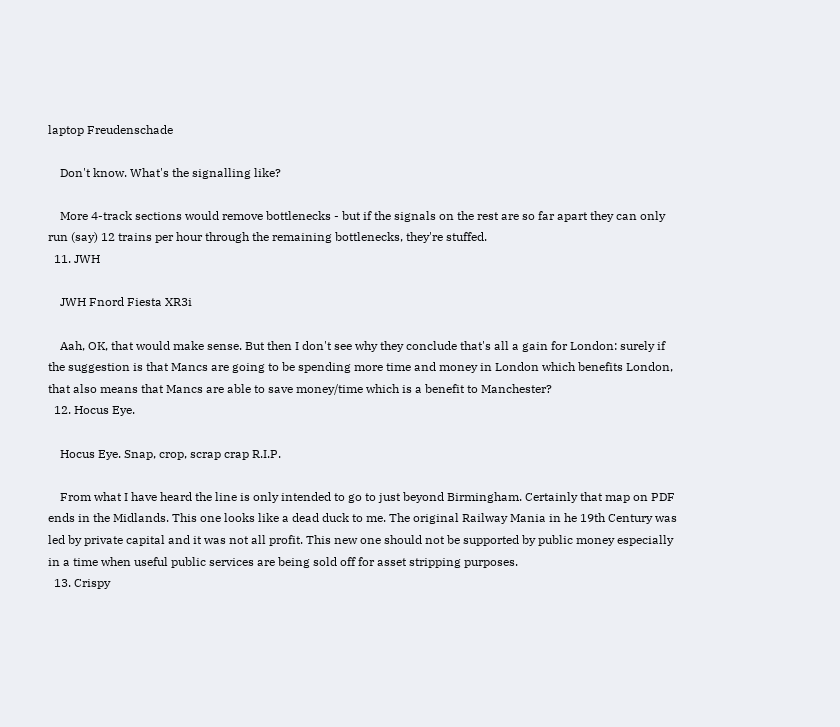laptop Freudenschade

    Don't know. What's the signalling like?

    More 4-track sections would remove bottlenecks - but if the signals on the rest are so far apart they can only run (say) 12 trains per hour through the remaining bottlenecks, they're stuffed.
  11. JWH

    JWH Fnord Fiesta XR3i

    Aah, OK, that would make sense. But then I don't see why they conclude that's all a gain for London: surely if the suggestion is that Mancs are going to be spending more time and money in London which benefits London, that also means that Mancs are able to save money/time which is a benefit to Manchester?
  12. Hocus Eye.

    Hocus Eye. Snap, crop, scrap crap R.I.P.

    From what I have heard the line is only intended to go to just beyond Birmingham. Certainly that map on PDF ends in the Midlands. This one looks like a dead duck to me. The original Railway Mania in he 19th Century was led by private capital and it was not all profit. This new one should not be supported by public money especially in a time when useful public services are being sold off for asset stripping purposes.
  13. Crispy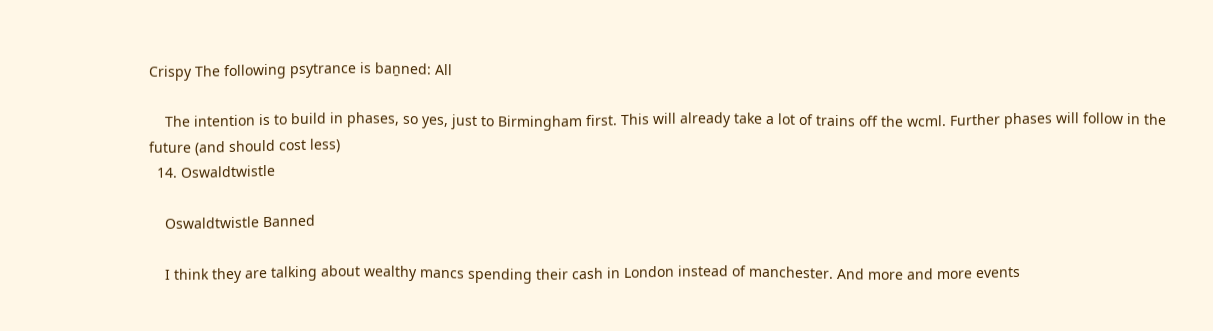Crispy The following psytrance is baṉned: All

    The intention is to build in phases, so yes, just to Birmingham first. This will already take a lot of trains off the wcml. Further phases will follow in the future (and should cost less)
  14. Oswaldtwistle

    Oswaldtwistle Banned

    I think they are talking about wealthy mancs spending their cash in London instead of manchester. And more and more events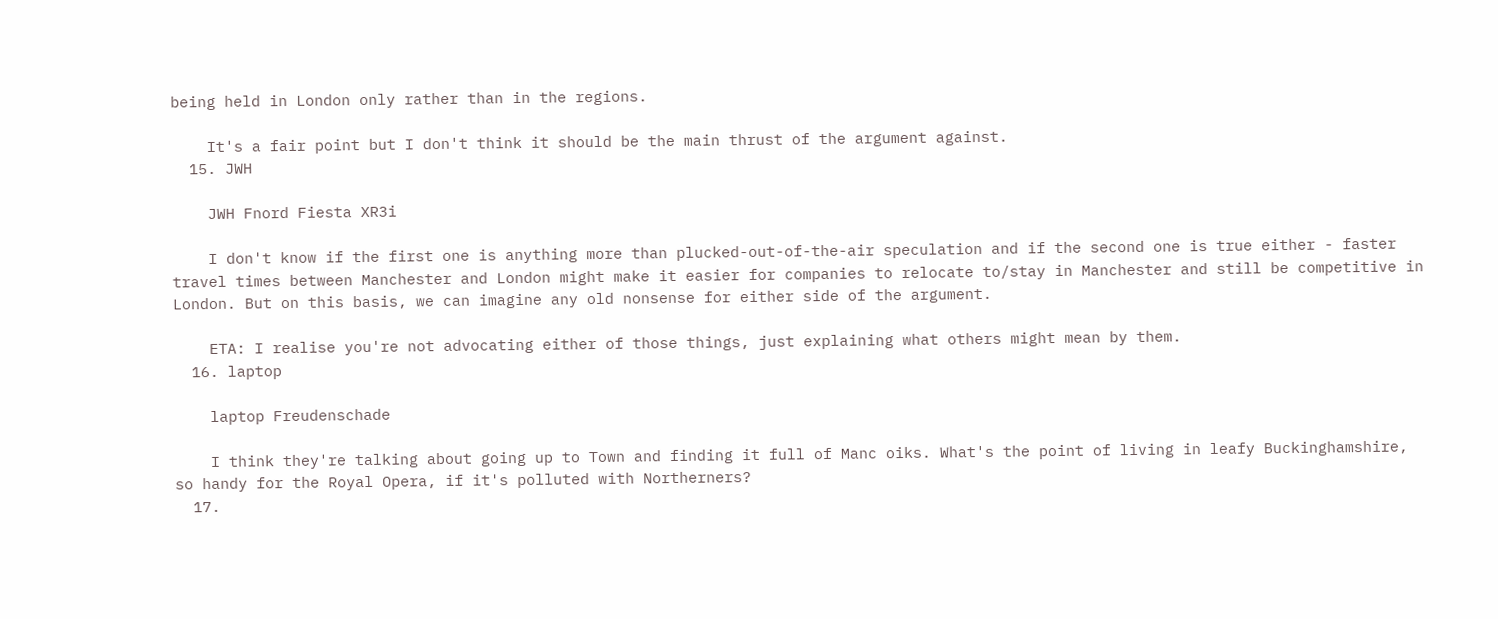being held in London only rather than in the regions.

    It's a fair point but I don't think it should be the main thrust of the argument against.
  15. JWH

    JWH Fnord Fiesta XR3i

    I don't know if the first one is anything more than plucked-out-of-the-air speculation and if the second one is true either - faster travel times between Manchester and London might make it easier for companies to relocate to/stay in Manchester and still be competitive in London. But on this basis, we can imagine any old nonsense for either side of the argument.

    ETA: I realise you're not advocating either of those things, just explaining what others might mean by them.
  16. laptop

    laptop Freudenschade

    I think they're talking about going up to Town and finding it full of Manc oiks. What's the point of living in leafy Buckinghamshire, so handy for the Royal Opera, if it's polluted with Northerners?
  17.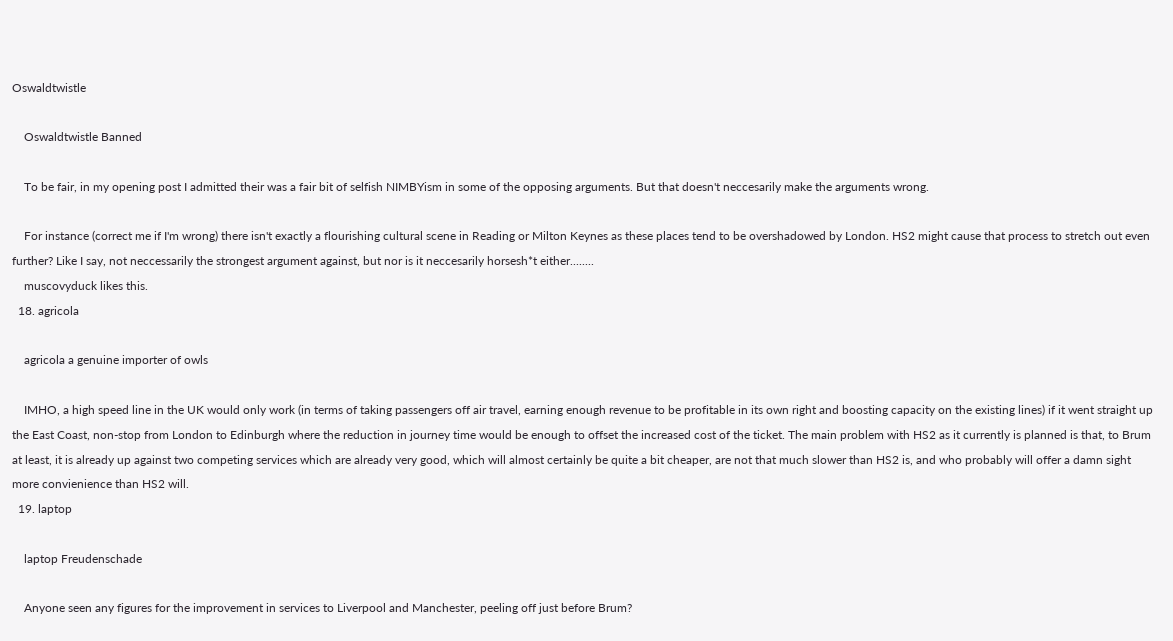Oswaldtwistle

    Oswaldtwistle Banned

    To be fair, in my opening post I admitted their was a fair bit of selfish NIMBYism in some of the opposing arguments. But that doesn't neccesarily make the arguments wrong.

    For instance (correct me if I'm wrong) there isn't exactly a flourishing cultural scene in Reading or Milton Keynes as these places tend to be overshadowed by London. HS2 might cause that process to stretch out even further? Like I say, not neccessarily the strongest argument against, but nor is it neccesarily horsesh*t either........
    muscovyduck likes this.
  18. agricola

    agricola a genuine importer of owls

    IMHO, a high speed line in the UK would only work (in terms of taking passengers off air travel, earning enough revenue to be profitable in its own right and boosting capacity on the existing lines) if it went straight up the East Coast, non-stop from London to Edinburgh where the reduction in journey time would be enough to offset the increased cost of the ticket. The main problem with HS2 as it currently is planned is that, to Brum at least, it is already up against two competing services which are already very good, which will almost certainly be quite a bit cheaper, are not that much slower than HS2 is, and who probably will offer a damn sight more convienience than HS2 will.
  19. laptop

    laptop Freudenschade

    Anyone seen any figures for the improvement in services to Liverpool and Manchester, peeling off just before Brum?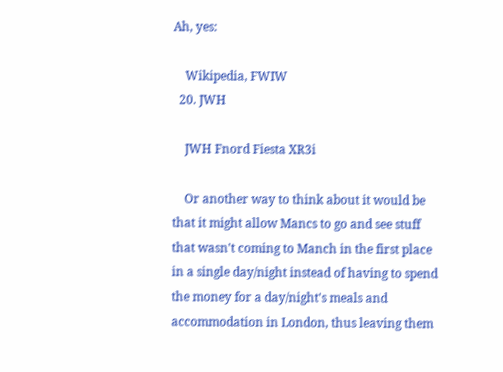Ah, yes:

    Wikipedia, FWIW
  20. JWH

    JWH Fnord Fiesta XR3i

    Or another way to think about it would be that it might allow Mancs to go and see stuff that wasn't coming to Manch in the first place in a single day/night instead of having to spend the money for a day/night's meals and accommodation in London, thus leaving them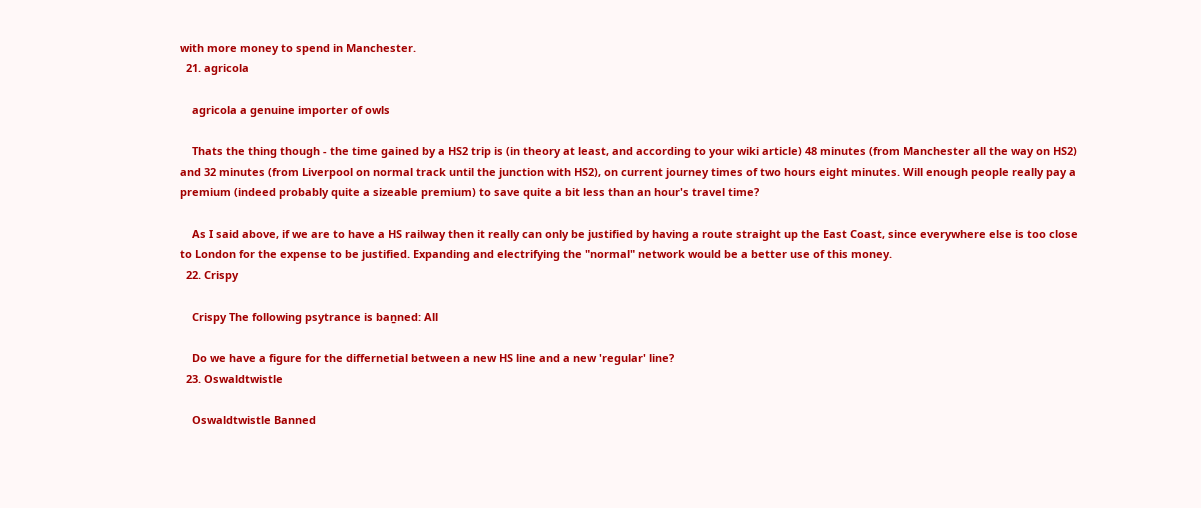with more money to spend in Manchester.
  21. agricola

    agricola a genuine importer of owls

    Thats the thing though - the time gained by a HS2 trip is (in theory at least, and according to your wiki article) 48 minutes (from Manchester all the way on HS2) and 32 minutes (from Liverpool on normal track until the junction with HS2), on current journey times of two hours eight minutes. Will enough people really pay a premium (indeed probably quite a sizeable premium) to save quite a bit less than an hour's travel time?

    As I said above, if we are to have a HS railway then it really can only be justified by having a route straight up the East Coast, since everywhere else is too close to London for the expense to be justified. Expanding and electrifying the "normal" network would be a better use of this money.
  22. Crispy

    Crispy The following psytrance is baṉned: All

    Do we have a figure for the differnetial between a new HS line and a new 'regular' line?
  23. Oswaldtwistle

    Oswaldtwistle Banned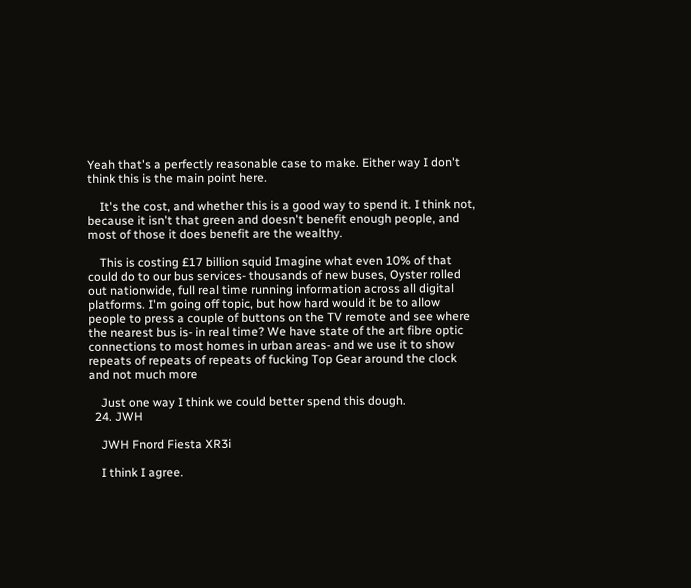Yeah that's a perfectly reasonable case to make. Either way I don't think this is the main point here.

    It's the cost, and whether this is a good way to spend it. I think not, because it isn't that green and doesn't benefit enough people, and most of those it does benefit are the wealthy.

    This is costing £17 billion squid Imagine what even 10% of that could do to our bus services- thousands of new buses, Oyster rolled out nationwide, full real time running information across all digital platforms. I'm going off topic, but how hard would it be to allow people to press a couple of buttons on the TV remote and see where the nearest bus is- in real time? We have state of the art fibre optic connections to most homes in urban areas- and we use it to show repeats of repeats of repeats of fucking Top Gear around the clock and not much more

    Just one way I think we could better spend this dough.
  24. JWH

    JWH Fnord Fiesta XR3i

    I think I agree.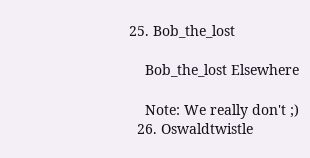25. Bob_the_lost

    Bob_the_lost Elsewhere

    Note: We really don't ;)
  26. Oswaldtwistle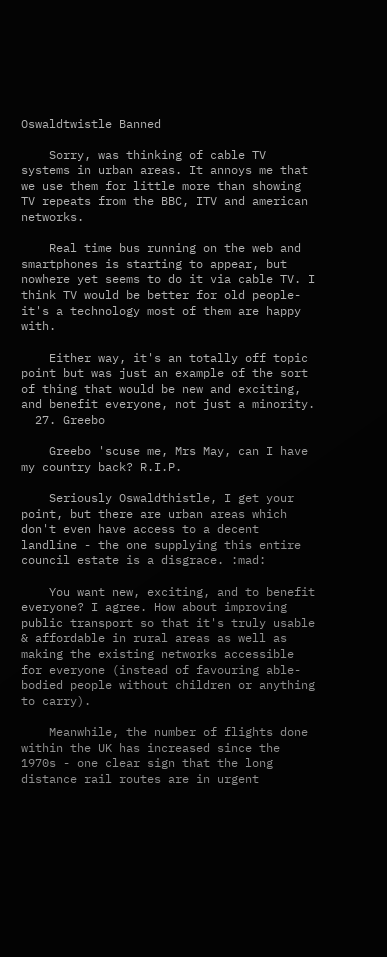Oswaldtwistle Banned

    Sorry, was thinking of cable TV systems in urban areas. It annoys me that we use them for little more than showing TV repeats from the BBC, ITV and american networks.

    Real time bus running on the web and smartphones is starting to appear, but nowhere yet seems to do it via cable TV. I think TV would be better for old people- it's a technology most of them are happy with.

    Either way, it's an totally off topic point but was just an example of the sort of thing that would be new and exciting, and benefit everyone, not just a minority.
  27. Greebo

    Greebo 'scuse me, Mrs May, can I have my country back? R.I.P.

    Seriously Oswaldthistle, I get your point, but there are urban areas which don't even have access to a decent landline - the one supplying this entire council estate is a disgrace. :mad:

    You want new, exciting, and to benefit everyone? I agree. How about improving public transport so that it's truly usable & affordable in rural areas as well as making the existing networks accessible for everyone (instead of favouring able-bodied people without children or anything to carry).

    Meanwhile, the number of flights done within the UK has increased since the 1970s - one clear sign that the long distance rail routes are in urgent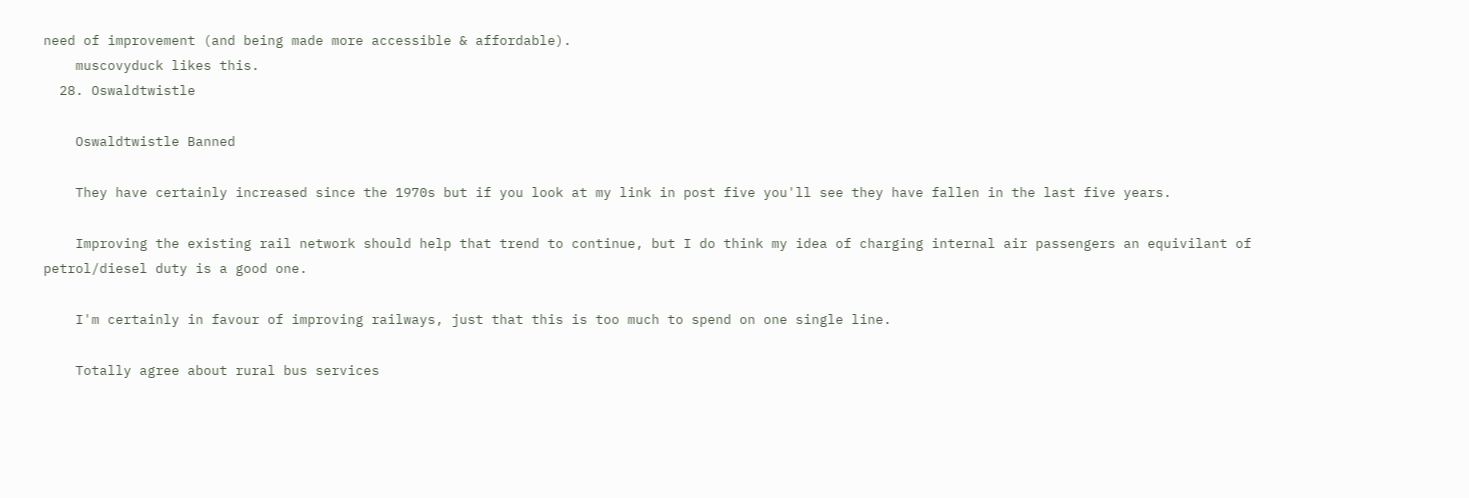need of improvement (and being made more accessible & affordable).
    muscovyduck likes this.
  28. Oswaldtwistle

    Oswaldtwistle Banned

    They have certainly increased since the 1970s but if you look at my link in post five you'll see they have fallen in the last five years.

    Improving the existing rail network should help that trend to continue, but I do think my idea of charging internal air passengers an equivilant of petrol/diesel duty is a good one.

    I'm certainly in favour of improving railways, just that this is too much to spend on one single line.

    Totally agree about rural bus services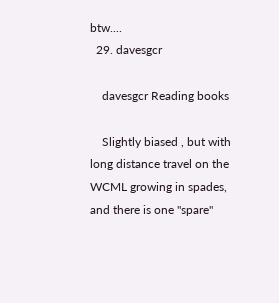btw....
  29. davesgcr

    davesgcr Reading books

    Slightly biased , but with long distance travel on the WCML growing in spades, and there is one "spare"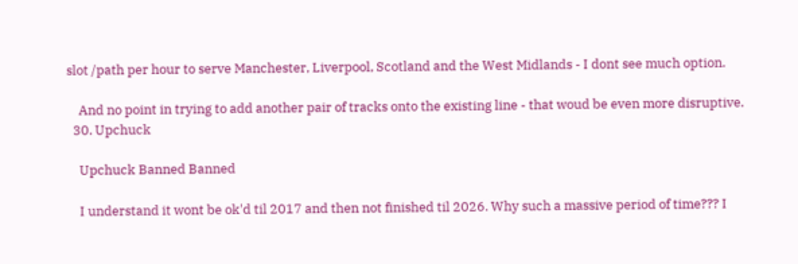slot /path per hour to serve Manchester, Liverpool, Scotland and the West Midlands - I dont see much option.

    And no point in trying to add another pair of tracks onto the existing line - that woud be even more disruptive.
  30. Upchuck

    Upchuck Banned Banned

    I understand it wont be ok'd til 2017 and then not finished til 2026. Why such a massive period of time??? I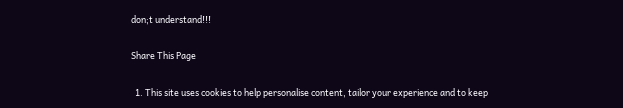don;t understand!!!

Share This Page

  1. This site uses cookies to help personalise content, tailor your experience and to keep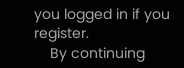you logged in if you register.
    By continuing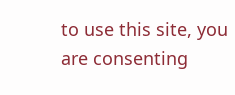to use this site, you are consenting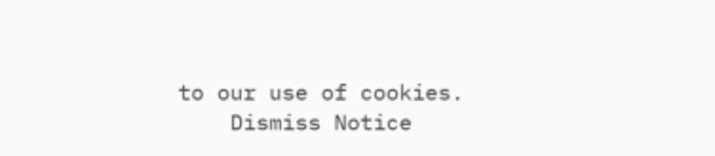to our use of cookies.
    Dismiss Notice